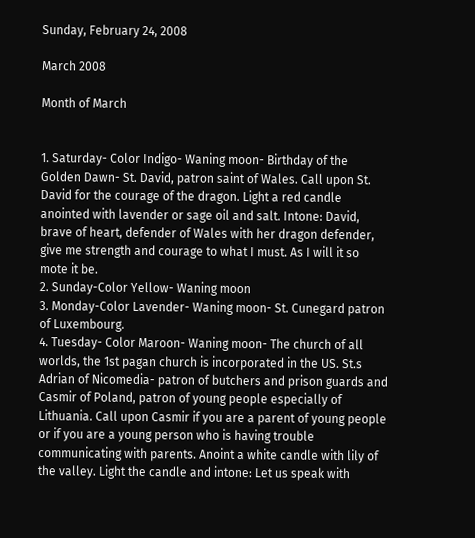Sunday, February 24, 2008

March 2008

Month of March


1. Saturday- Color Indigo- Waning moon- Birthday of the Golden Dawn- St. David, patron saint of Wales. Call upon St. David for the courage of the dragon. Light a red candle anointed with lavender or sage oil and salt. Intone: David, brave of heart, defender of Wales with her dragon defender, give me strength and courage to what I must. As I will it so mote it be.
2. Sunday-Color Yellow- Waning moon
3. Monday-Color Lavender- Waning moon- St. Cunegard patron of Luxembourg.
4. Tuesday- Color Maroon- Waning moon- The church of all worlds, the 1st pagan church is incorporated in the US. St.s Adrian of Nicomedia- patron of butchers and prison guards and Casmir of Poland, patron of young people especially of Lithuania. Call upon Casmir if you are a parent of young people or if you are a young person who is having trouble communicating with parents. Anoint a white candle with lily of the valley. Light the candle and intone: Let us speak with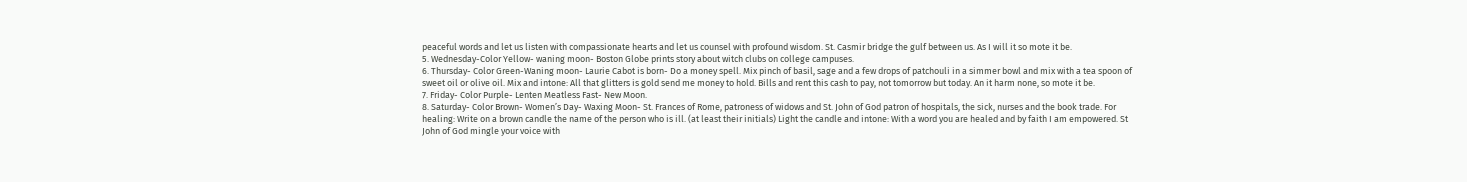peaceful words and let us listen with compassionate hearts and let us counsel with profound wisdom. St. Casmir bridge the gulf between us. As I will it so mote it be.
5. Wednesday-Color Yellow- waning moon- Boston Globe prints story about witch clubs on college campuses.
6. Thursday- Color Green-Waning moon- Laurie Cabot is born- Do a money spell. Mix pinch of basil, sage and a few drops of patchouli in a simmer bowl and mix with a tea spoon of sweet oil or olive oil. Mix and intone: All that glitters is gold send me money to hold. Bills and rent this cash to pay, not tomorrow but today. An it harm none, so mote it be.
7. Friday- Color Purple- Lenten Meatless Fast- New Moon.
8. Saturday- Color Brown- Women’s Day- Waxing Moon- St. Frances of Rome, patroness of widows and St. John of God patron of hospitals, the sick, nurses and the book trade. For healing: Write on a brown candle the name of the person who is ill. (at least their initials) Light the candle and intone: With a word you are healed and by faith I am empowered. St John of God mingle your voice with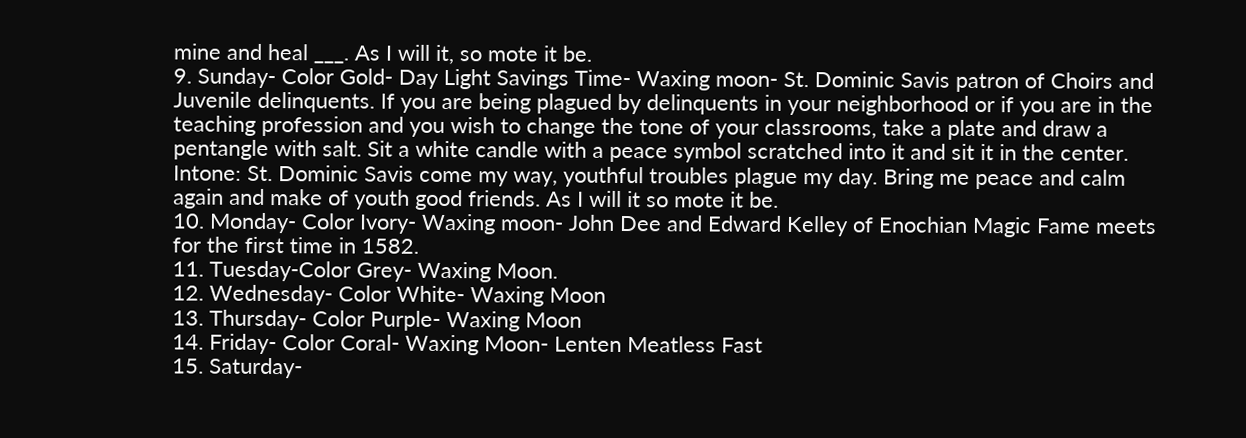mine and heal ___. As I will it, so mote it be.
9. Sunday- Color Gold- Day Light Savings Time- Waxing moon- St. Dominic Savis patron of Choirs and Juvenile delinquents. If you are being plagued by delinquents in your neighborhood or if you are in the teaching profession and you wish to change the tone of your classrooms, take a plate and draw a pentangle with salt. Sit a white candle with a peace symbol scratched into it and sit it in the center. Intone: St. Dominic Savis come my way, youthful troubles plague my day. Bring me peace and calm again and make of youth good friends. As I will it so mote it be.
10. Monday- Color Ivory- Waxing moon- John Dee and Edward Kelley of Enochian Magic Fame meets for the first time in 1582.
11. Tuesday-Color Grey- Waxing Moon.
12. Wednesday- Color White- Waxing Moon
13. Thursday- Color Purple- Waxing Moon
14. Friday- Color Coral- Waxing Moon- Lenten Meatless Fast
15. Saturday-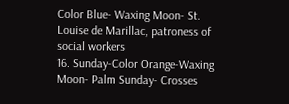Color Blue- Waxing Moon- St. Louise de Marillac, patroness of social workers
16. Sunday-Color Orange-Waxing Moon- Palm Sunday- Crosses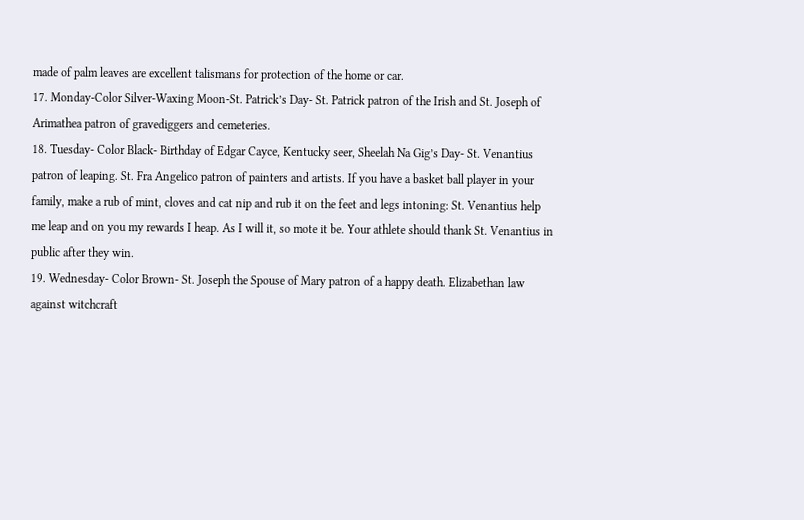made of palm leaves are excellent talismans for protection of the home or car.
17. Monday-Color Silver-Waxing Moon-St. Patrick’s Day- St. Patrick patron of the Irish and St. Joseph of Arimathea patron of gravediggers and cemeteries.
18. Tuesday- Color Black- Birthday of Edgar Cayce, Kentucky seer, Sheelah Na Gig’s Day- St. Venantius patron of leaping. St. Fra Angelico patron of painters and artists. If you have a basket ball player in your family, make a rub of mint, cloves and cat nip and rub it on the feet and legs intoning: St. Venantius help me leap and on you my rewards I heap. As I will it, so mote it be. Your athlete should thank St. Venantius in public after they win.
19. Wednesday- Color Brown- St. Joseph the Spouse of Mary patron of a happy death. Elizabethan law against witchcraft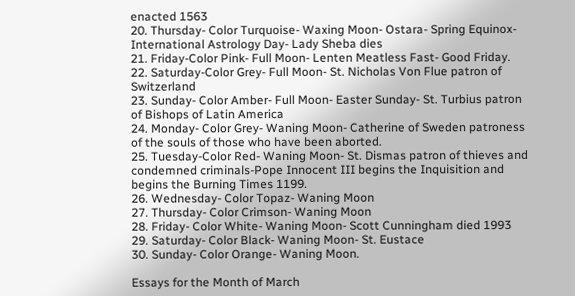enacted 1563
20. Thursday- Color Turquoise- Waxing Moon- Ostara- Spring Equinox- International Astrology Day- Lady Sheba dies
21. Friday-Color Pink- Full Moon- Lenten Meatless Fast- Good Friday.
22. Saturday-Color Grey- Full Moon- St. Nicholas Von Flue patron of Switzerland
23. Sunday- Color Amber- Full Moon- Easter Sunday- St. Turbius patron of Bishops of Latin America
24. Monday- Color Grey- Waning Moon- Catherine of Sweden patroness of the souls of those who have been aborted.
25. Tuesday-Color Red- Waning Moon- St. Dismas patron of thieves and condemned criminals-Pope Innocent III begins the Inquisition and begins the Burning Times 1199.
26. Wednesday- Color Topaz- Waning Moon
27. Thursday- Color Crimson- Waning Moon
28. Friday- Color White- Waning Moon- Scott Cunningham died 1993
29. Saturday- Color Black- Waning Moon- St. Eustace
30. Sunday- Color Orange- Waning Moon.

Essays for the Month of March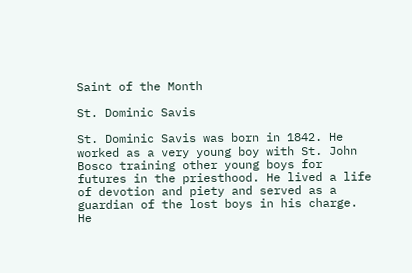Saint of the Month

St. Dominic Savis

St. Dominic Savis was born in 1842. He worked as a very young boy with St. John Bosco training other young boys for futures in the priesthood. He lived a life of devotion and piety and served as a guardian of the lost boys in his charge. He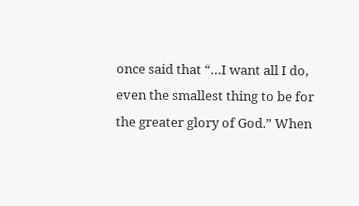once said that “…I want all I do, even the smallest thing to be for the greater glory of God.” When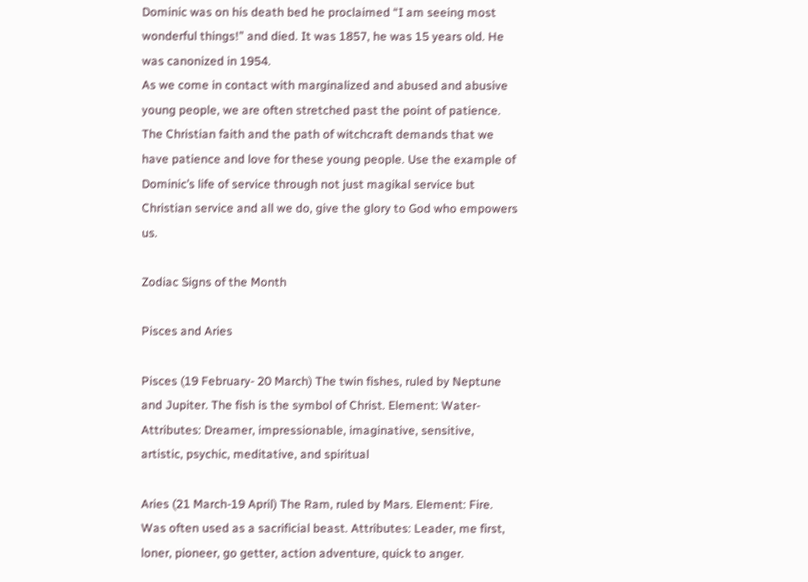Dominic was on his death bed he proclaimed “I am seeing most wonderful things!” and died. It was 1857, he was 15 years old. He was canonized in 1954.
As we come in contact with marginalized and abused and abusive young people, we are often stretched past the point of patience. The Christian faith and the path of witchcraft demands that we have patience and love for these young people. Use the example of Dominic’s life of service through not just magikal service but Christian service and all we do, give the glory to God who empowers us.

Zodiac Signs of the Month

Pisces and Aries

Pisces (19 February- 20 March) The twin fishes, ruled by Neptune and Jupiter. The fish is the symbol of Christ. Element: Water- Attributes: Dreamer, impressionable, imaginative, sensitive, artistic, psychic, meditative, and spiritual

Aries (21 March-19 April) The Ram, ruled by Mars. Element: Fire. Was often used as a sacrificial beast. Attributes: Leader, me first, loner, pioneer, go getter, action adventure, quick to anger.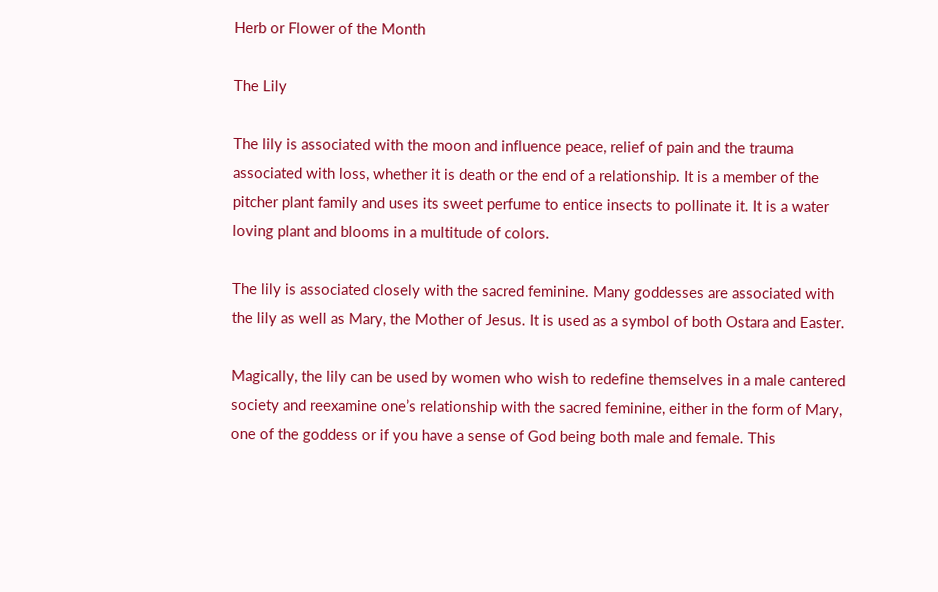Herb or Flower of the Month

The Lily

The lily is associated with the moon and influence peace, relief of pain and the trauma associated with loss, whether it is death or the end of a relationship. It is a member of the pitcher plant family and uses its sweet perfume to entice insects to pollinate it. It is a water loving plant and blooms in a multitude of colors.

The lily is associated closely with the sacred feminine. Many goddesses are associated with the lily as well as Mary, the Mother of Jesus. It is used as a symbol of both Ostara and Easter.

Magically, the lily can be used by women who wish to redefine themselves in a male cantered society and reexamine one’s relationship with the sacred feminine, either in the form of Mary, one of the goddess or if you have a sense of God being both male and female. This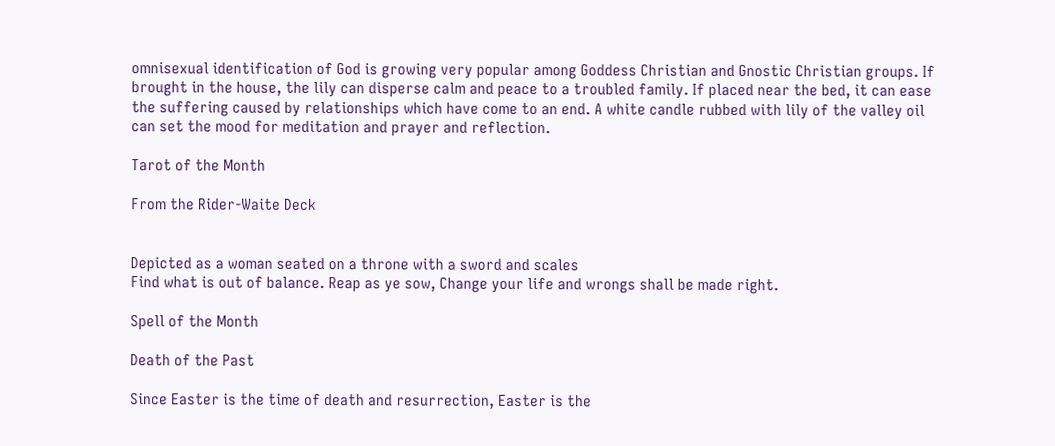omnisexual identification of God is growing very popular among Goddess Christian and Gnostic Christian groups. If brought in the house, the lily can disperse calm and peace to a troubled family. If placed near the bed, it can ease the suffering caused by relationships which have come to an end. A white candle rubbed with lily of the valley oil can set the mood for meditation and prayer and reflection.

Tarot of the Month

From the Rider-Waite Deck


Depicted as a woman seated on a throne with a sword and scales
Find what is out of balance. Reap as ye sow, Change your life and wrongs shall be made right.

Spell of the Month

Death of the Past

Since Easter is the time of death and resurrection, Easter is the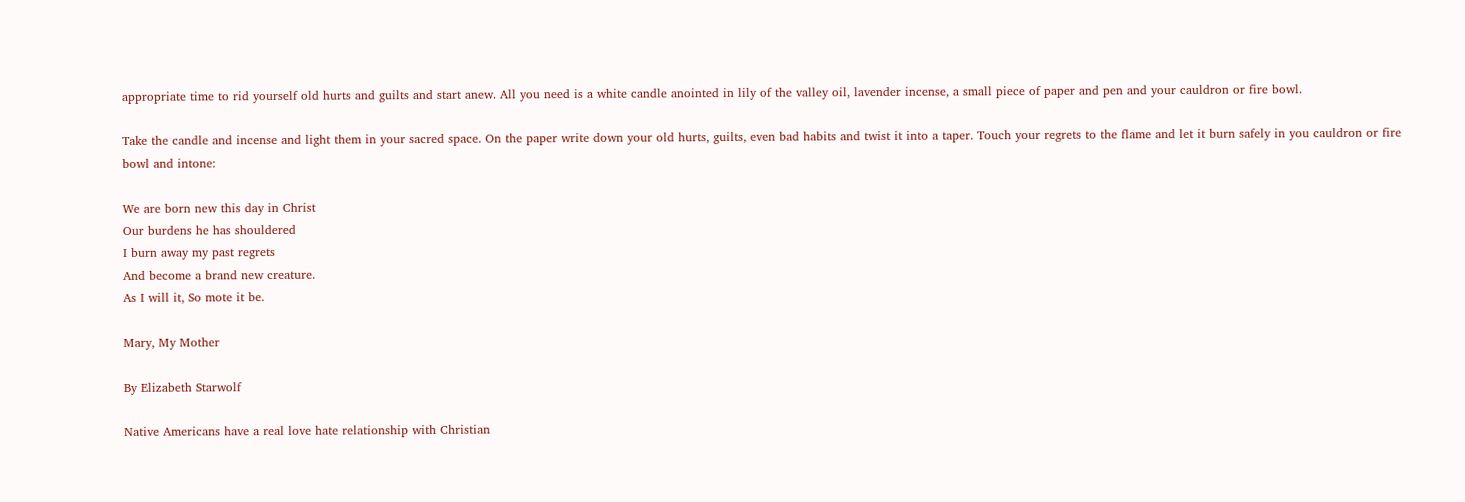appropriate time to rid yourself old hurts and guilts and start anew. All you need is a white candle anointed in lily of the valley oil, lavender incense, a small piece of paper and pen and your cauldron or fire bowl.

Take the candle and incense and light them in your sacred space. On the paper write down your old hurts, guilts, even bad habits and twist it into a taper. Touch your regrets to the flame and let it burn safely in you cauldron or fire bowl and intone:

We are born new this day in Christ
Our burdens he has shouldered
I burn away my past regrets
And become a brand new creature.
As I will it, So mote it be.

Mary, My Mother

By Elizabeth Starwolf

Native Americans have a real love hate relationship with Christian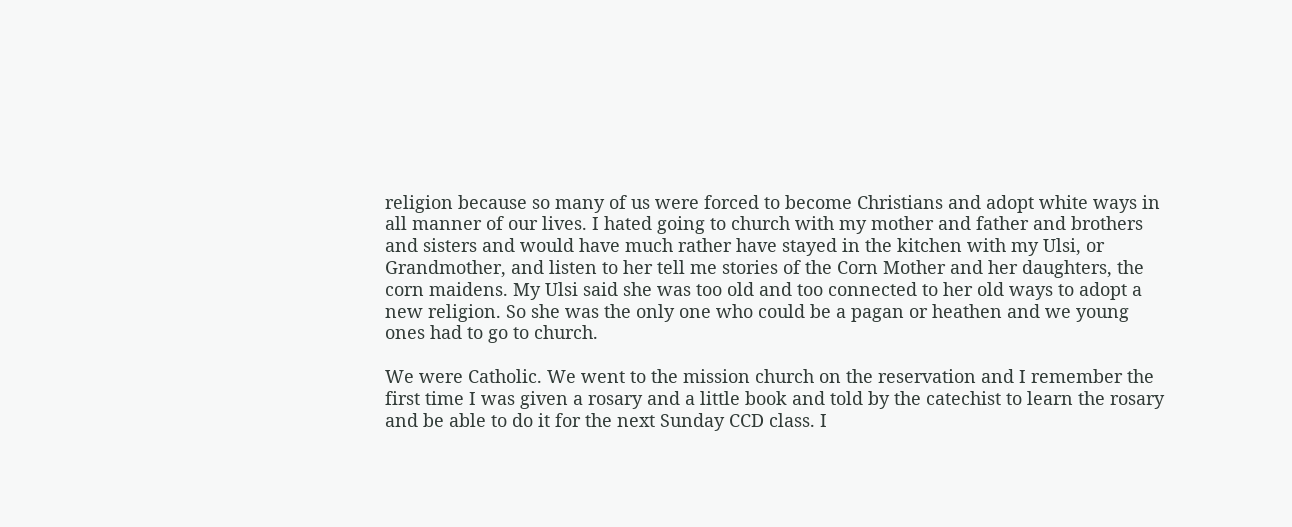religion because so many of us were forced to become Christians and adopt white ways in all manner of our lives. I hated going to church with my mother and father and brothers and sisters and would have much rather have stayed in the kitchen with my Ulsi, or Grandmother, and listen to her tell me stories of the Corn Mother and her daughters, the corn maidens. My Ulsi said she was too old and too connected to her old ways to adopt a new religion. So she was the only one who could be a pagan or heathen and we young ones had to go to church.

We were Catholic. We went to the mission church on the reservation and I remember the first time I was given a rosary and a little book and told by the catechist to learn the rosary and be able to do it for the next Sunday CCD class. I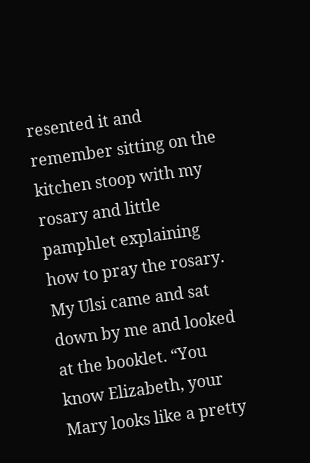resented it and remember sitting on the kitchen stoop with my rosary and little pamphlet explaining how to pray the rosary. My Ulsi came and sat down by me and looked at the booklet. “You know Elizabeth, your Mary looks like a pretty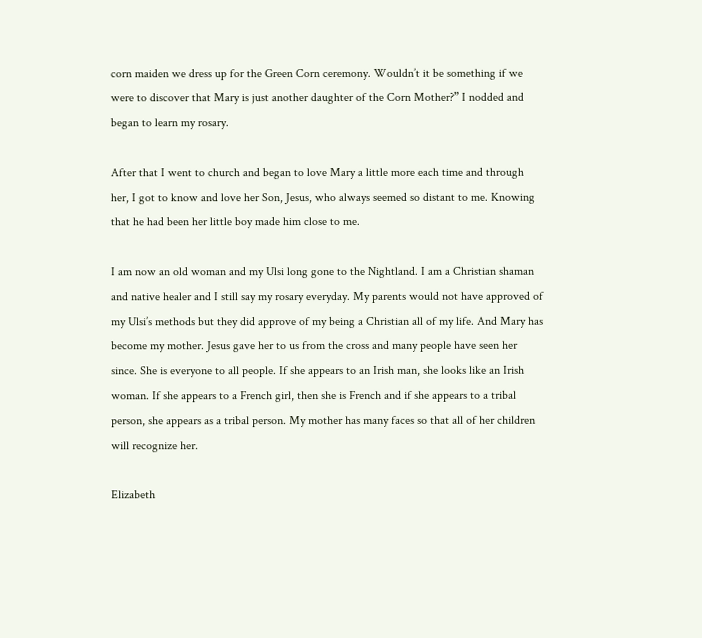corn maiden we dress up for the Green Corn ceremony. Wouldn’t it be something if we were to discover that Mary is just another daughter of the Corn Mother?” I nodded and began to learn my rosary.

After that I went to church and began to love Mary a little more each time and through her, I got to know and love her Son, Jesus, who always seemed so distant to me. Knowing that he had been her little boy made him close to me.

I am now an old woman and my Ulsi long gone to the Nightland. I am a Christian shaman and native healer and I still say my rosary everyday. My parents would not have approved of my Ulsi’s methods but they did approve of my being a Christian all of my life. And Mary has become my mother. Jesus gave her to us from the cross and many people have seen her since. She is everyone to all people. If she appears to an Irish man, she looks like an Irish woman. If she appears to a French girl, then she is French and if she appears to a tribal person, she appears as a tribal person. My mother has many faces so that all of her children will recognize her.

Elizabeth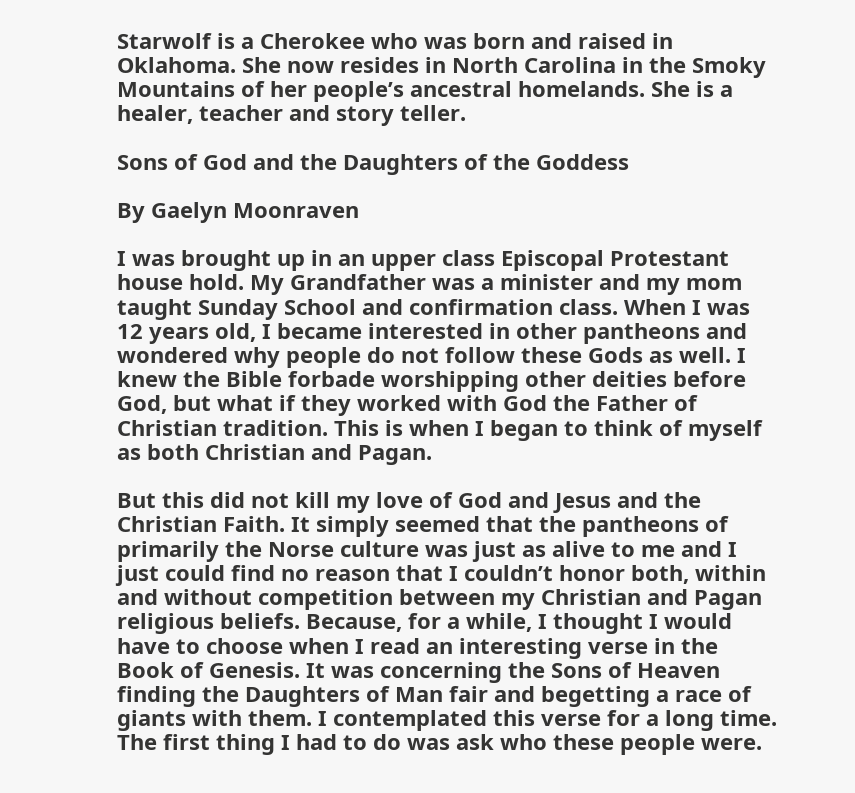Starwolf is a Cherokee who was born and raised in Oklahoma. She now resides in North Carolina in the Smoky Mountains of her people’s ancestral homelands. She is a healer, teacher and story teller.

Sons of God and the Daughters of the Goddess

By Gaelyn Moonraven

I was brought up in an upper class Episcopal Protestant house hold. My Grandfather was a minister and my mom taught Sunday School and confirmation class. When I was 12 years old, I became interested in other pantheons and wondered why people do not follow these Gods as well. I knew the Bible forbade worshipping other deities before God, but what if they worked with God the Father of Christian tradition. This is when I began to think of myself as both Christian and Pagan.

But this did not kill my love of God and Jesus and the Christian Faith. It simply seemed that the pantheons of primarily the Norse culture was just as alive to me and I just could find no reason that I couldn’t honor both, within and without competition between my Christian and Pagan religious beliefs. Because, for a while, I thought I would have to choose when I read an interesting verse in the Book of Genesis. It was concerning the Sons of Heaven finding the Daughters of Man fair and begetting a race of giants with them. I contemplated this verse for a long time. The first thing I had to do was ask who these people were.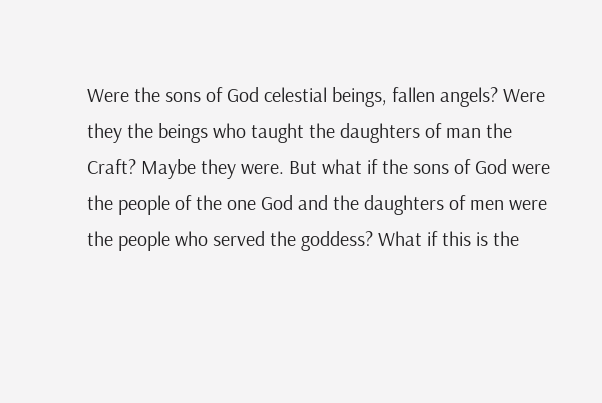Were the sons of God celestial beings, fallen angels? Were they the beings who taught the daughters of man the Craft? Maybe they were. But what if the sons of God were the people of the one God and the daughters of men were the people who served the goddess? What if this is the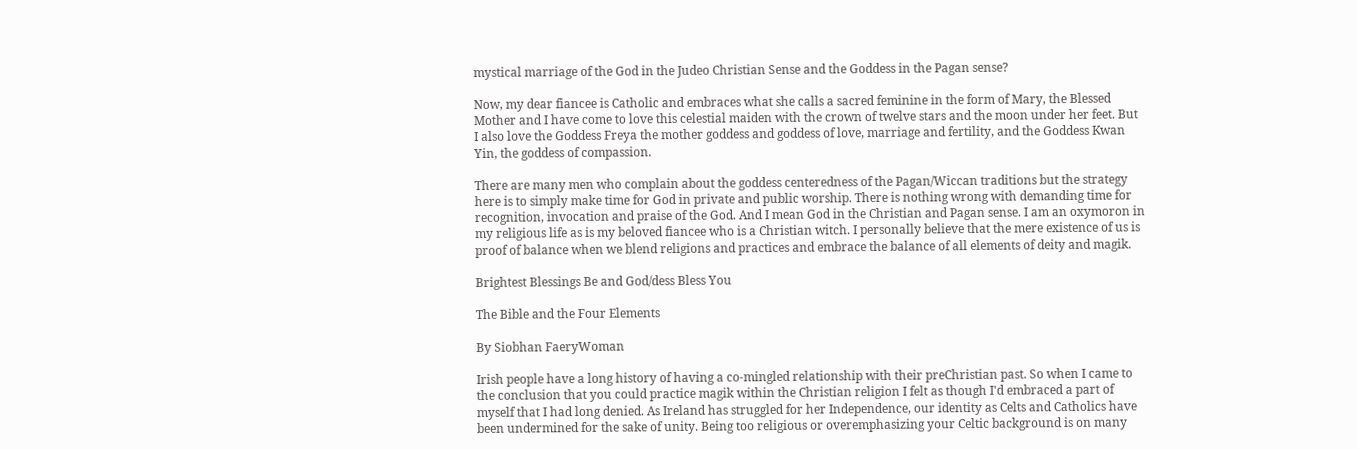mystical marriage of the God in the Judeo Christian Sense and the Goddess in the Pagan sense?

Now, my dear fiancee is Catholic and embraces what she calls a sacred feminine in the form of Mary, the Blessed Mother and I have come to love this celestial maiden with the crown of twelve stars and the moon under her feet. But I also love the Goddess Freya the mother goddess and goddess of love, marriage and fertility, and the Goddess Kwan Yin, the goddess of compassion.

There are many men who complain about the goddess centeredness of the Pagan/Wiccan traditions but the strategy here is to simply make time for God in private and public worship. There is nothing wrong with demanding time for recognition, invocation and praise of the God. And I mean God in the Christian and Pagan sense. I am an oxymoron in my religious life as is my beloved fiancee who is a Christian witch. I personally believe that the mere existence of us is proof of balance when we blend religions and practices and embrace the balance of all elements of deity and magik.

Brightest Blessings Be and God/dess Bless You

The Bible and the Four Elements

By Siobhan FaeryWoman

Irish people have a long history of having a co-mingled relationship with their preChristian past. So when I came to the conclusion that you could practice magik within the Christian religion I felt as though I'd embraced a part of myself that I had long denied. As Ireland has struggled for her Independence, our identity as Celts and Catholics have been undermined for the sake of unity. Being too religious or overemphasizing your Celtic background is on many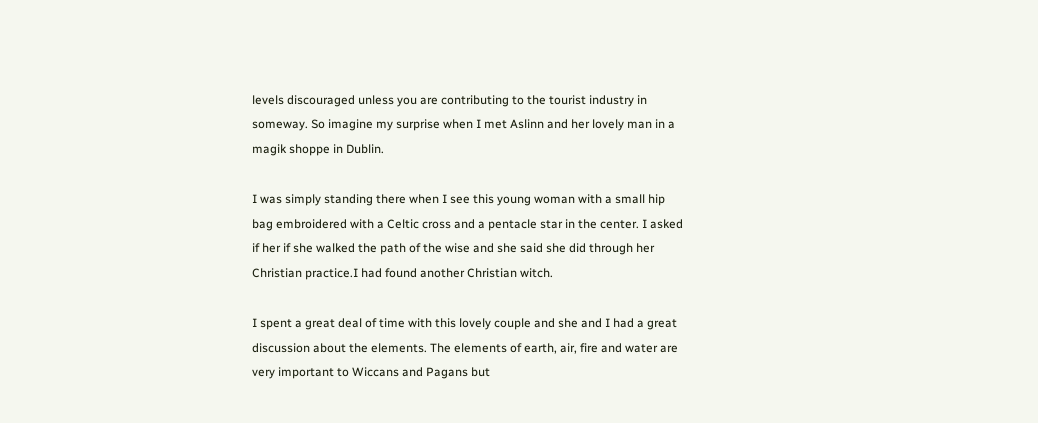levels discouraged unless you are contributing to the tourist industry in someway. So imagine my surprise when I met Aslinn and her lovely man in a magik shoppe in Dublin.

I was simply standing there when I see this young woman with a small hip bag embroidered with a Celtic cross and a pentacle star in the center. I asked if her if she walked the path of the wise and she said she did through her Christian practice.I had found another Christian witch.

I spent a great deal of time with this lovely couple and she and I had a great discussion about the elements. The elements of earth, air, fire and water are very important to Wiccans and Pagans but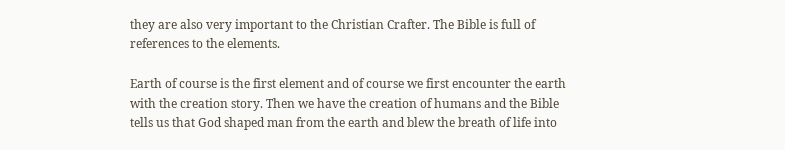they are also very important to the Christian Crafter. The Bible is full of references to the elements.

Earth of course is the first element and of course we first encounter the earth with the creation story. Then we have the creation of humans and the Bible tells us that God shaped man from the earth and blew the breath of life into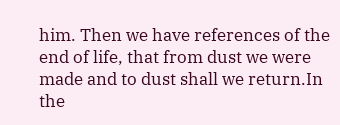him. Then we have references of the end of life, that from dust we were made and to dust shall we return.In the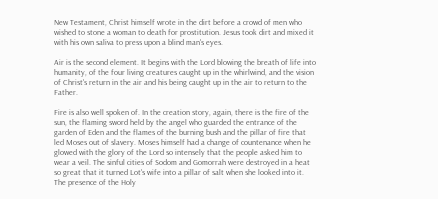New Testament, Christ himself wrote in the dirt before a crowd of men who wished to stone a woman to death for prostitution. Jesus took dirt and mixed it with his own saliva to press upon a blind man's eyes.

Air is the second element. It begins with the Lord blowing the breath of life into humanity, of the four living creatures caught up in the whirlwind, and the vision of Christ's return in the air and his being caught up in the air to return to the Father.

Fire is also well spoken of. In the creation story, again, there is the fire of the sun, the flaming sword held by the angel who guarded the entrance of the garden of Eden and the flames of the burning bush and the pillar of fire that led Moses out of slavery. Moses himself had a change of countenance when he glowed with the glory of the Lord so intensely that the people asked him to wear a veil. The sinful cities of Sodom and Gomorrah were destroyed in a heat so great that it turned Lot's wife into a pillar of salt when she looked into it. The presence of the Holy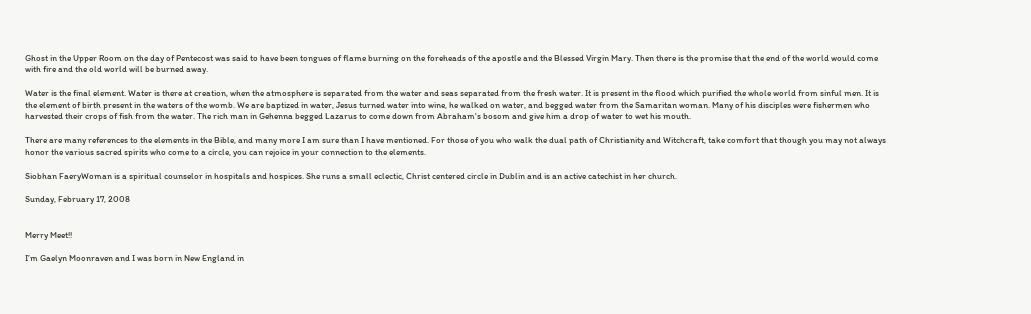Ghost in the Upper Room on the day of Pentecost was said to have been tongues of flame burning on the foreheads of the apostle and the Blessed Virgin Mary. Then there is the promise that the end of the world would come with fire and the old world will be burned away.

Water is the final element. Water is there at creation, when the atmosphere is separated from the water and seas separated from the fresh water. It is present in the flood which purified the whole world from sinful men. It is the element of birth present in the waters of the womb. We are baptized in water, Jesus turned water into wine, he walked on water, and begged water from the Samaritan woman. Many of his disciples were fishermen who harvested their crops of fish from the water. The rich man in Gehenna begged Lazarus to come down from Abraham's bosom and give him a drop of water to wet his mouth.

There are many references to the elements in the Bible, and many more I am sure than I have mentioned. For those of you who walk the dual path of Christianity and Witchcraft, take comfort that though you may not always honor the various sacred spirits who come to a circle, you can rejoice in your connection to the elements.

Siobhan FaeryWoman is a spiritual counselor in hospitals and hospices. She runs a small eclectic, Christ centered circle in Dublin and is an active catechist in her church.

Sunday, February 17, 2008


Merry Meet!!

I’m Gaelyn Moonraven and I was born in New England in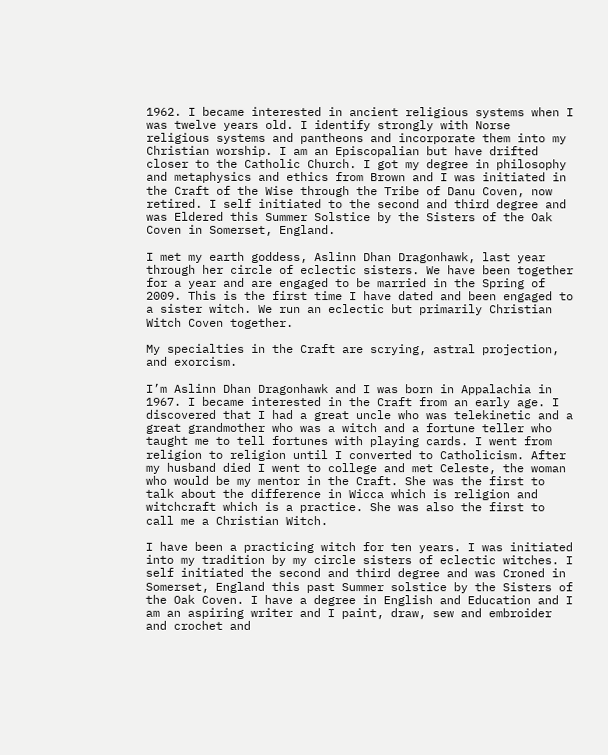1962. I became interested in ancient religious systems when I was twelve years old. I identify strongly with Norse religious systems and pantheons and incorporate them into my Christian worship. I am an Episcopalian but have drifted closer to the Catholic Church. I got my degree in philosophy and metaphysics and ethics from Brown and I was initiated in the Craft of the Wise through the Tribe of Danu Coven, now retired. I self initiated to the second and third degree and was Eldered this Summer Solstice by the Sisters of the Oak Coven in Somerset, England.

I met my earth goddess, Aslinn Dhan Dragonhawk, last year through her circle of eclectic sisters. We have been together for a year and are engaged to be married in the Spring of 2009. This is the first time I have dated and been engaged to a sister witch. We run an eclectic but primarily Christian Witch Coven together.

My specialties in the Craft are scrying, astral projection, and exorcism.

I’m Aslinn Dhan Dragonhawk and I was born in Appalachia in 1967. I became interested in the Craft from an early age. I discovered that I had a great uncle who was telekinetic and a great grandmother who was a witch and a fortune teller who taught me to tell fortunes with playing cards. I went from religion to religion until I converted to Catholicism. After my husband died I went to college and met Celeste, the woman who would be my mentor in the Craft. She was the first to talk about the difference in Wicca which is religion and witchcraft which is a practice. She was also the first to call me a Christian Witch.

I have been a practicing witch for ten years. I was initiated into my tradition by my circle sisters of eclectic witches. I self initiated the second and third degree and was Croned in Somerset, England this past Summer solstice by the Sisters of the Oak Coven. I have a degree in English and Education and I am an aspiring writer and I paint, draw, sew and embroider and crochet and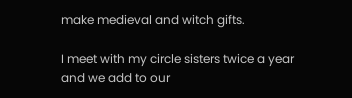make medieval and witch gifts.

I meet with my circle sisters twice a year and we add to our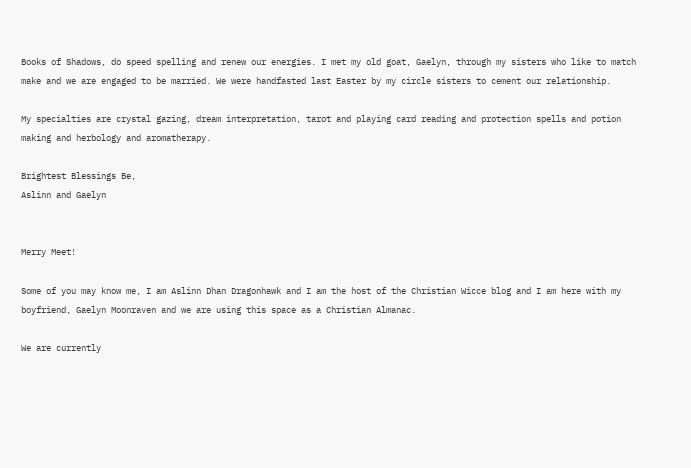Books of Shadows, do speed spelling and renew our energies. I met my old goat, Gaelyn, through my sisters who like to match make and we are engaged to be married. We were handfasted last Easter by my circle sisters to cement our relationship.

My specialties are crystal gazing, dream interpretation, tarot and playing card reading and protection spells and potion making and herbology and aromatherapy.

Brightest Blessings Be,
Aslinn and Gaelyn


Merry Meet!

Some of you may know me, I am Aslinn Dhan Dragonhawk and I am the host of the Christian Wicce blog and I am here with my boyfriend, Gaelyn Moonraven and we are using this space as a Christian Almanac.

We are currently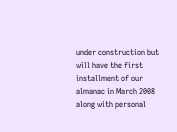under construction but will have the first installment of our almanac in March 2008 along with personal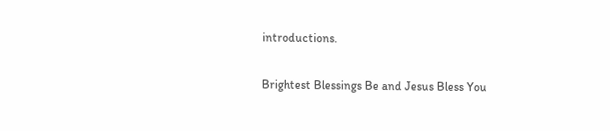introductions.

Brightest Blessings Be and Jesus Bless You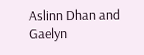Aslinn Dhan and Gaelyn